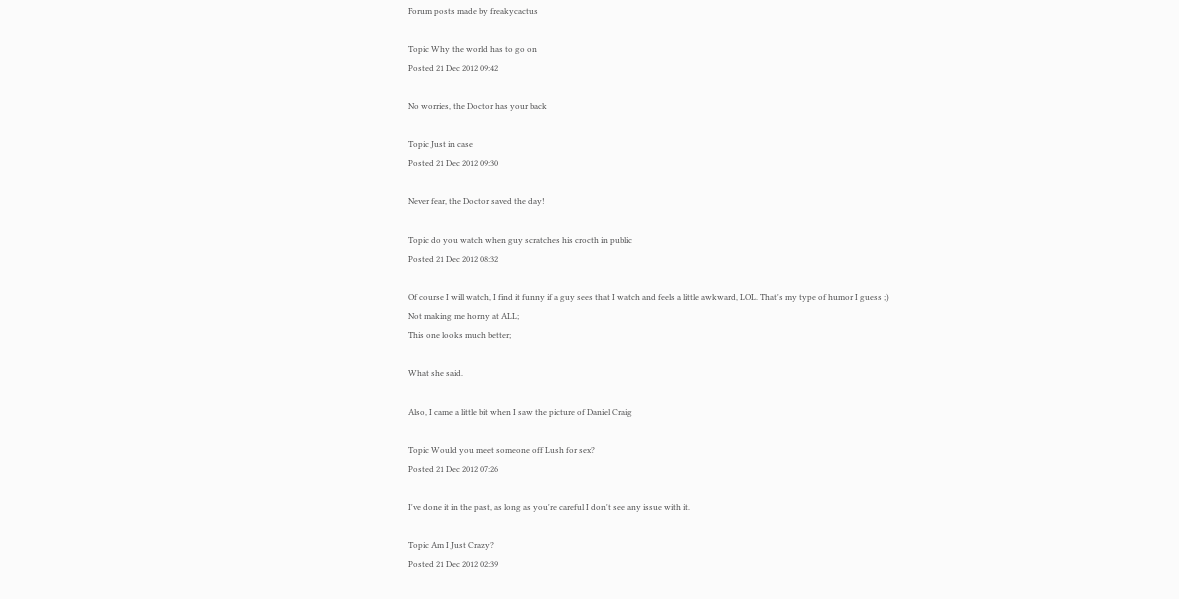Forum posts made by freakycactus

Topic Why the world has to go on
Posted 21 Dec 2012 09:42

No worries, the Doctor has your back

Topic Just in case
Posted 21 Dec 2012 09:30

Never fear, the Doctor saved the day!

Topic do you watch when guy scratches his crocth in public
Posted 21 Dec 2012 08:32

Of course I will watch, I find it funny if a guy sees that I watch and feels a little awkward, LOL. That's my type of humor I guess ;)
Not making me horny at ALL;
This one looks much better;

What she said.

Also, I came a little bit when I saw the picture of Daniel Craig

Topic Would you meet someone off Lush for sex?
Posted 21 Dec 2012 07:26

I've done it in the past, as long as you're careful I don't see any issue with it.

Topic Am I Just Crazy?
Posted 21 Dec 2012 02:39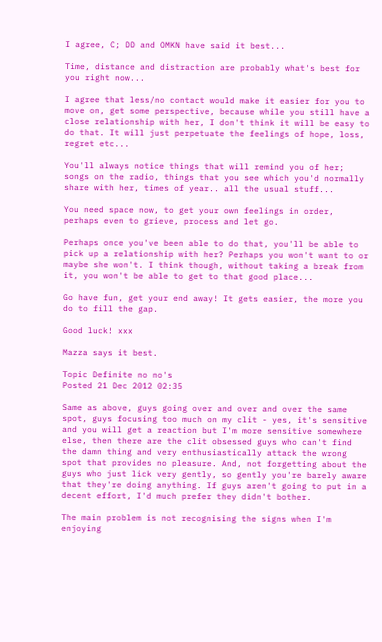I agree, C; DD and OMKN have said it best...

Time, distance and distraction are probably what's best for you right now...

I agree that less/no contact would make it easier for you to move on, get some perspective, because while you still have a close relationship with her, I don't think it will be easy to do that. It will just perpetuate the feelings of hope, loss, regret etc...

You'll always notice things that will remind you of her; songs on the radio, things that you see which you'd normally share with her, times of year.. all the usual stuff...

You need space now, to get your own feelings in order, perhaps even to grieve, process and let go.

Perhaps once you've been able to do that, you'll be able to pick up a relationship with her? Perhaps you won't want to or maybe she won't. I think though, without taking a break from it, you won't be able to get to that good place...

Go have fun, get your end away! It gets easier, the more you do to fill the gap.

Good luck! xxx

Mazza says it best.

Topic Definite no no's
Posted 21 Dec 2012 02:35

Same as above, guys going over and over and over the same spot, guys focusing too much on my clit - yes, it's sensitive and you will get a reaction but I'm more sensitive somewhere else, then there are the clit obsessed guys who can't find the damn thing and very enthusiastically attack the wrong spot that provides no pleasure. And, not forgetting about the guys who just lick very gently, so gently you're barely aware that they're doing anything. If guys aren't going to put in a decent effort, I'd much prefer they didn't bother.

The main problem is not recognising the signs when I'm enjoying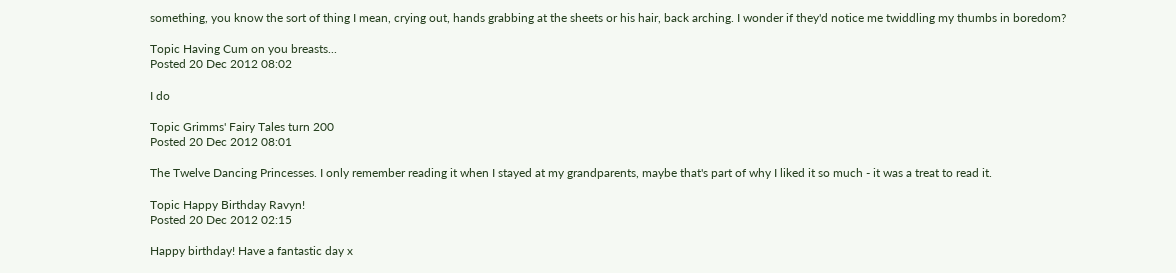something, you know the sort of thing I mean, crying out, hands grabbing at the sheets or his hair, back arching. I wonder if they'd notice me twiddling my thumbs in boredom?

Topic Having Cum on you breasts...
Posted 20 Dec 2012 08:02

I do

Topic Grimms' Fairy Tales turn 200
Posted 20 Dec 2012 08:01

The Twelve Dancing Princesses. I only remember reading it when I stayed at my grandparents, maybe that's part of why I liked it so much - it was a treat to read it.

Topic Happy Birthday Ravyn!
Posted 20 Dec 2012 02:15

Happy birthday! Have a fantastic day x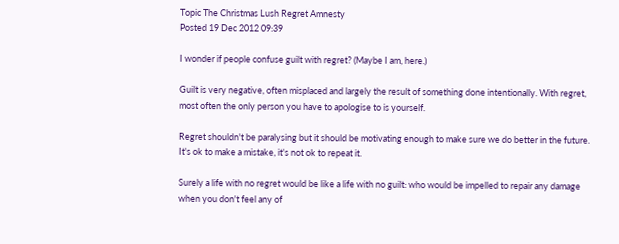Topic The Christmas Lush Regret Amnesty
Posted 19 Dec 2012 09:39

I wonder if people confuse guilt with regret? (Maybe I am, here.)

Guilt is very negative, often misplaced and largely the result of something done intentionally. With regret, most often the only person you have to apologise to is yourself.

Regret shouldn't be paralysing but it should be motivating enough to make sure we do better in the future. It's ok to make a mistake, it's not ok to repeat it.

Surely a life with no regret would be like a life with no guilt: who would be impelled to repair any damage when you don't feel any of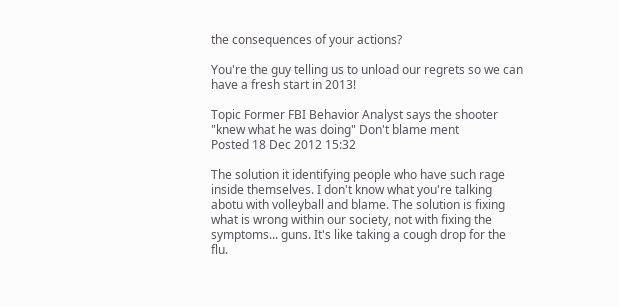the consequences of your actions?

You're the guy telling us to unload our regrets so we can have a fresh start in 2013!

Topic Former FBI Behavior Analyst says the shooter "knew what he was doing" Don't blame ment
Posted 18 Dec 2012 15:32

The solution it identifying people who have such rage inside themselves. I don't know what you're talking abotu with volleyball and blame. The solution is fixing what is wrong within our society, not with fixing the symptoms... guns. It's like taking a cough drop for the flu.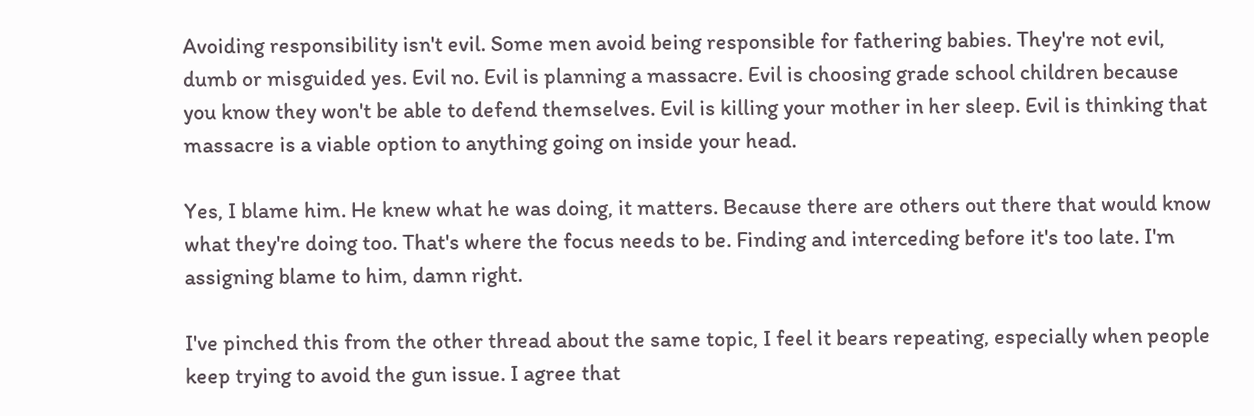Avoiding responsibility isn't evil. Some men avoid being responsible for fathering babies. They're not evil, dumb or misguided yes. Evil no. Evil is planning a massacre. Evil is choosing grade school children because you know they won't be able to defend themselves. Evil is killing your mother in her sleep. Evil is thinking that massacre is a viable option to anything going on inside your head.

Yes, I blame him. He knew what he was doing, it matters. Because there are others out there that would know what they're doing too. That's where the focus needs to be. Finding and interceding before it's too late. I'm assigning blame to him, damn right.

I've pinched this from the other thread about the same topic, I feel it bears repeating, especially when people keep trying to avoid the gun issue. I agree that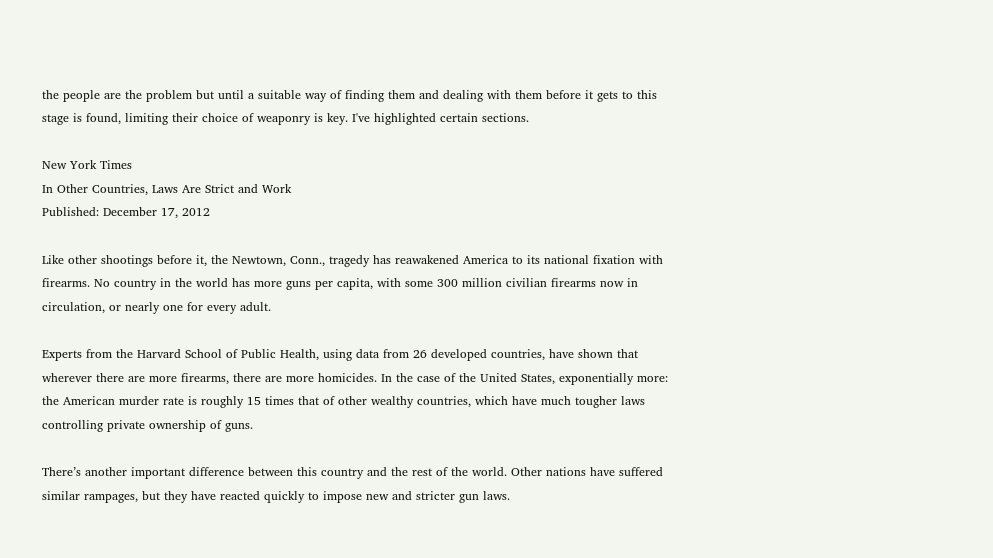the people are the problem but until a suitable way of finding them and dealing with them before it gets to this stage is found, limiting their choice of weaponry is key. I've highlighted certain sections.

New York Times
In Other Countries, Laws Are Strict and Work
Published: December 17, 2012

Like other shootings before it, the Newtown, Conn., tragedy has reawakened America to its national fixation with firearms. No country in the world has more guns per capita, with some 300 million civilian firearms now in circulation, or nearly one for every adult.

Experts from the Harvard School of Public Health, using data from 26 developed countries, have shown that wherever there are more firearms, there are more homicides. In the case of the United States, exponentially more: the American murder rate is roughly 15 times that of other wealthy countries, which have much tougher laws controlling private ownership of guns.

There’s another important difference between this country and the rest of the world. Other nations have suffered similar rampages, but they have reacted quickly to impose new and stricter gun laws.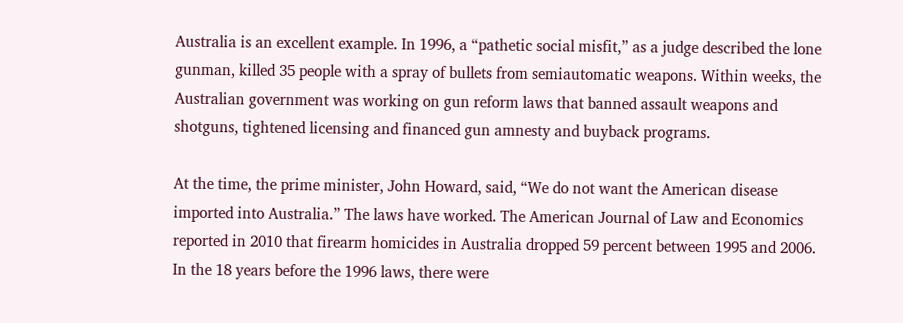Australia is an excellent example. In 1996, a “pathetic social misfit,” as a judge described the lone gunman, killed 35 people with a spray of bullets from semiautomatic weapons. Within weeks, the Australian government was working on gun reform laws that banned assault weapons and shotguns, tightened licensing and financed gun amnesty and buyback programs.

At the time, the prime minister, John Howard, said, “We do not want the American disease imported into Australia.” The laws have worked. The American Journal of Law and Economics reported in 2010 that firearm homicides in Australia dropped 59 percent between 1995 and 2006. In the 18 years before the 1996 laws, there were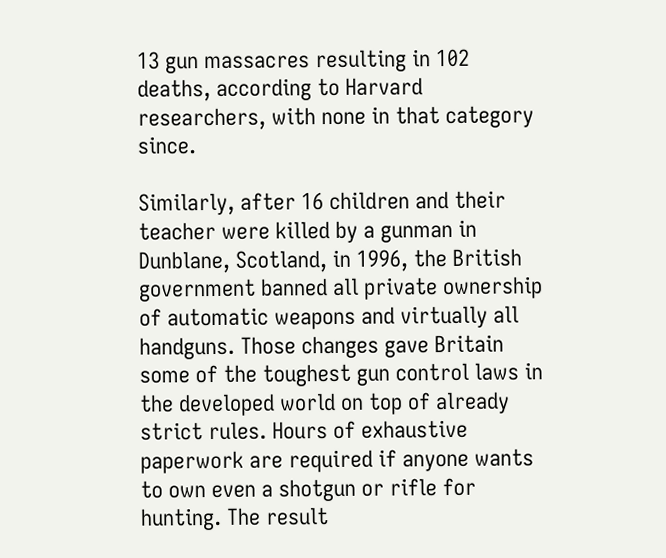13 gun massacres resulting in 102 deaths, according to Harvard researchers, with none in that category since.

Similarly, after 16 children and their teacher were killed by a gunman in Dunblane, Scotland, in 1996, the British government banned all private ownership of automatic weapons and virtually all handguns. Those changes gave Britain some of the toughest gun control laws in the developed world on top of already strict rules. Hours of exhaustive paperwork are required if anyone wants to own even a shotgun or rifle for hunting. The result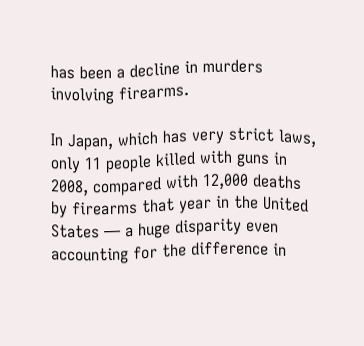has been a decline in murders involving firearms.

In Japan, which has very strict laws, only 11 people killed with guns in 2008, compared with 12,000 deaths by firearms that year in the United States — a huge disparity even accounting for the difference in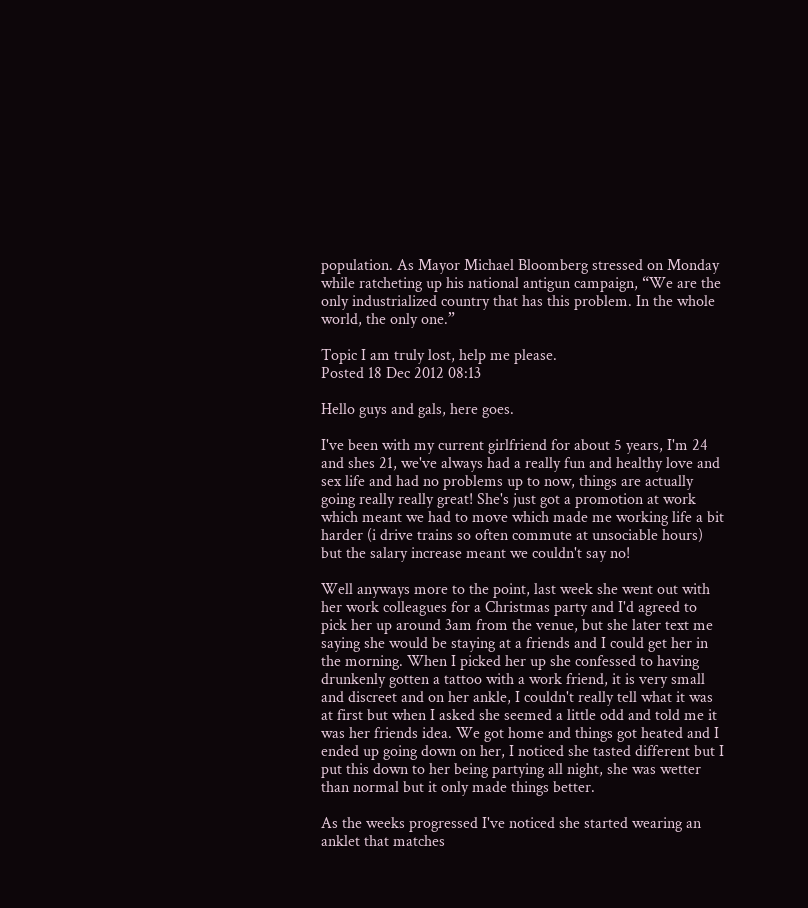population. As Mayor Michael Bloomberg stressed on Monday while ratcheting up his national antigun campaign, “We are the only industrialized country that has this problem. In the whole world, the only one.”

Topic I am truly lost, help me please.
Posted 18 Dec 2012 08:13

Hello guys and gals, here goes.

I've been with my current girlfriend for about 5 years, I'm 24 and shes 21, we've always had a really fun and healthy love and sex life and had no problems up to now, things are actually going really really great! She's just got a promotion at work which meant we had to move which made me working life a bit harder (i drive trains so often commute at unsociable hours) but the salary increase meant we couldn't say no!

Well anyways more to the point, last week she went out with her work colleagues for a Christmas party and I'd agreed to pick her up around 3am from the venue, but she later text me saying she would be staying at a friends and I could get her in the morning. When I picked her up she confessed to having drunkenly gotten a tattoo with a work friend, it is very small and discreet and on her ankle, I couldn't really tell what it was at first but when I asked she seemed a little odd and told me it was her friends idea. We got home and things got heated and I ended up going down on her, I noticed she tasted different but I put this down to her being partying all night, she was wetter than normal but it only made things better.

As the weeks progressed I've noticed she started wearing an anklet that matches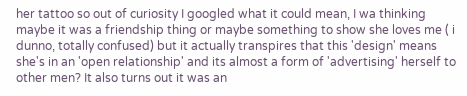her tattoo so out of curiosity I googled what it could mean, I wa thinking maybe it was a friendship thing or maybe something to show she loves me ( i dunno, totally confused) but it actually transpires that this 'design' means she's in an 'open relationship' and its almost a form of 'advertising' herself to other men? It also turns out it was an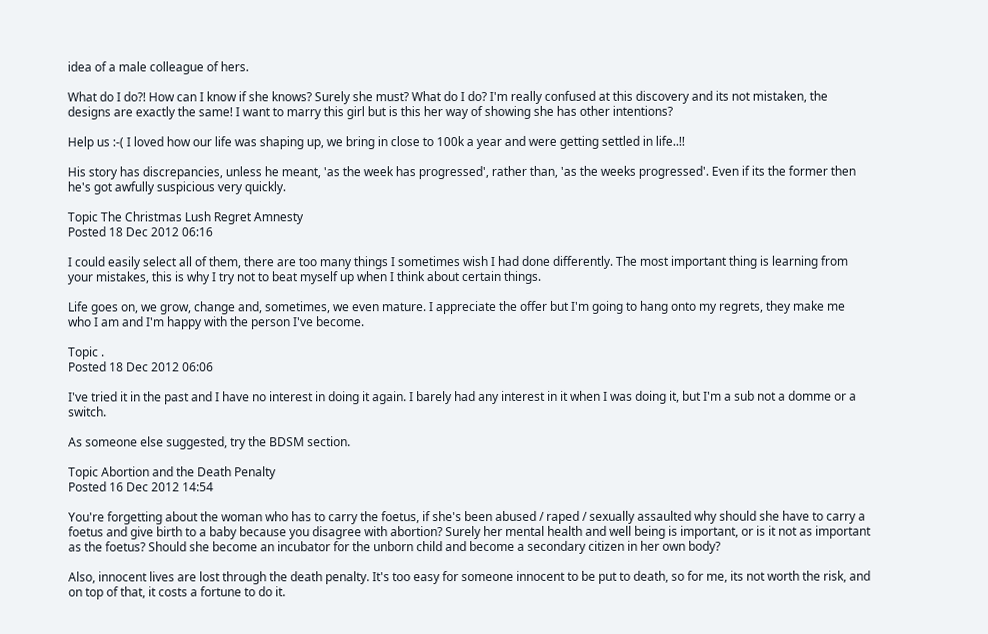idea of a male colleague of hers.

What do I do?! How can I know if she knows? Surely she must? What do I do? I'm really confused at this discovery and its not mistaken, the designs are exactly the same! I want to marry this girl but is this her way of showing she has other intentions?

Help us :-( I loved how our life was shaping up, we bring in close to 100k a year and were getting settled in life..!!

His story has discrepancies, unless he meant, 'as the week has progressed', rather than, 'as the weeks progressed'. Even if its the former then he's got awfully suspicious very quickly.

Topic The Christmas Lush Regret Amnesty
Posted 18 Dec 2012 06:16

I could easily select all of them, there are too many things I sometimes wish I had done differently. The most important thing is learning from your mistakes, this is why I try not to beat myself up when I think about certain things.

Life goes on, we grow, change and, sometimes, we even mature. I appreciate the offer but I'm going to hang onto my regrets, they make me who I am and I'm happy with the person I've become.

Topic .
Posted 18 Dec 2012 06:06

I've tried it in the past and I have no interest in doing it again. I barely had any interest in it when I was doing it, but I'm a sub not a domme or a switch.

As someone else suggested, try the BDSM section.

Topic Abortion and the Death Penalty
Posted 16 Dec 2012 14:54

You're forgetting about the woman who has to carry the foetus, if she's been abused / raped / sexually assaulted why should she have to carry a foetus and give birth to a baby because you disagree with abortion? Surely her mental health and well being is important, or is it not as important as the foetus? Should she become an incubator for the unborn child and become a secondary citizen in her own body?

Also, innocent lives are lost through the death penalty. It's too easy for someone innocent to be put to death, so for me, its not worth the risk, and on top of that, it costs a fortune to do it.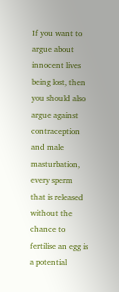If you want to argue about innocent lives being lost, then you should also argue against contraception and male masturbation, every sperm that is released without the chance to fertilise an egg is a potential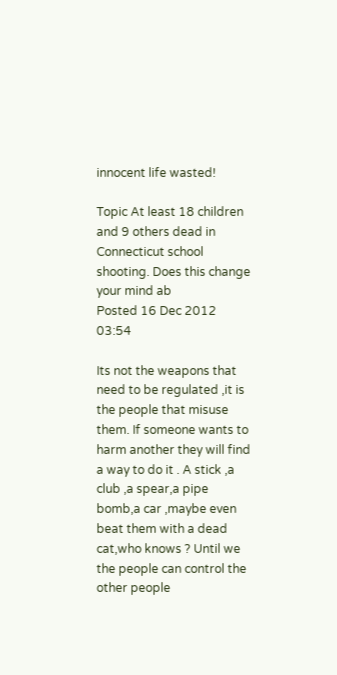innocent life wasted!

Topic At least 18 children and 9 others dead in Connecticut school shooting. Does this change your mind ab
Posted 16 Dec 2012 03:54

Its not the weapons that need to be regulated ,it is the people that misuse them. If someone wants to harm another they will find a way to do it . A stick ,a club ,a spear,a pipe bomb,a car ,maybe even beat them with a dead cat,who knows ? Until we the people can control the other people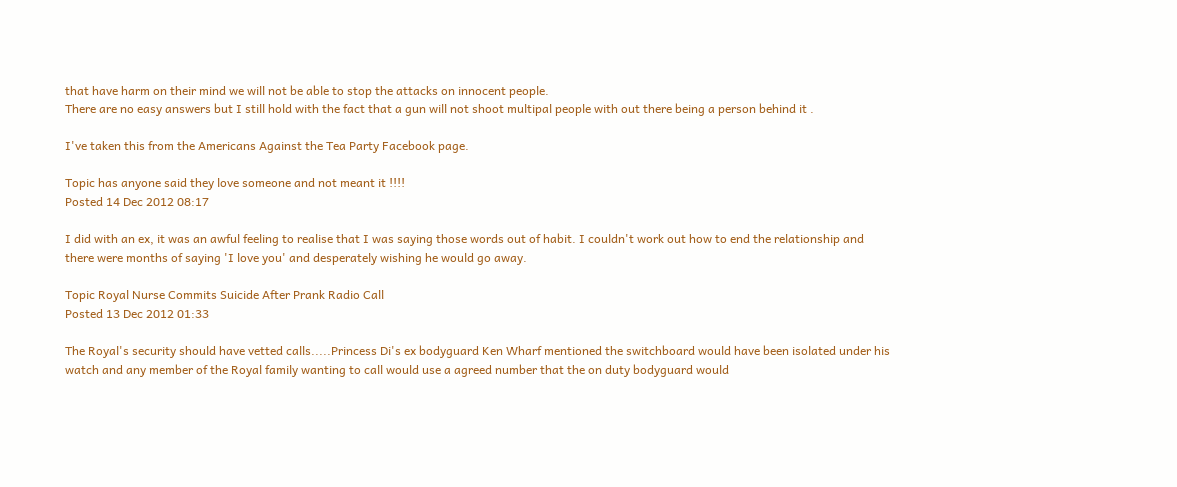that have harm on their mind we will not be able to stop the attacks on innocent people.
There are no easy answers but I still hold with the fact that a gun will not shoot multipal people with out there being a person behind it .

I've taken this from the Americans Against the Tea Party Facebook page.

Topic has anyone said they love someone and not meant it !!!!
Posted 14 Dec 2012 08:17

I did with an ex, it was an awful feeling to realise that I was saying those words out of habit. I couldn't work out how to end the relationship and there were months of saying 'I love you' and desperately wishing he would go away.

Topic Royal Nurse Commits Suicide After Prank Radio Call
Posted 13 Dec 2012 01:33

The Royal's security should have vetted calls.....Princess Di's ex bodyguard Ken Wharf mentioned the switchboard would have been isolated under his watch and any member of the Royal family wanting to call would use a agreed number that the on duty bodyguard would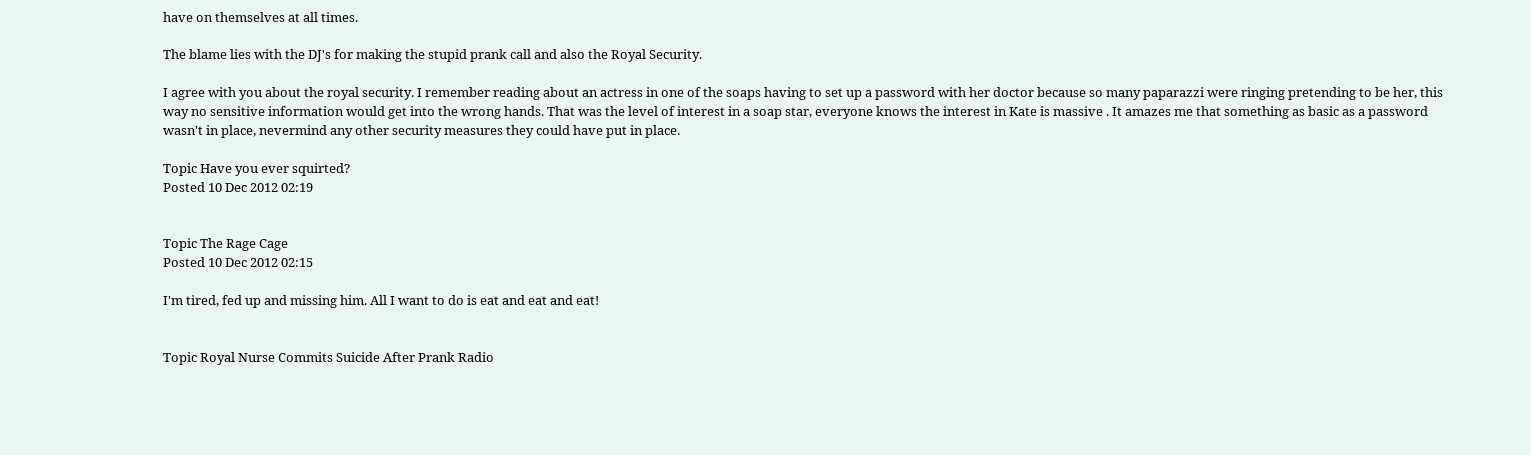have on themselves at all times.

The blame lies with the DJ's for making the stupid prank call and also the Royal Security.

I agree with you about the royal security. I remember reading about an actress in one of the soaps having to set up a password with her doctor because so many paparazzi were ringing pretending to be her, this way no sensitive information would get into the wrong hands. That was the level of interest in a soap star, everyone knows the interest in Kate is massive . It amazes me that something as basic as a password wasn't in place, nevermind any other security measures they could have put in place.

Topic Have you ever squirted?
Posted 10 Dec 2012 02:19


Topic The Rage Cage
Posted 10 Dec 2012 02:15

I'm tired, fed up and missing him. All I want to do is eat and eat and eat!


Topic Royal Nurse Commits Suicide After Prank Radio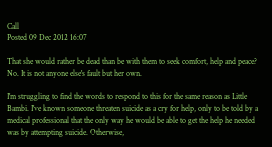Call
Posted 09 Dec 2012 16:07

That she would rather be dead than be with them to seek comfort, help and peace? No. It is not anyone else's fault but her own.

I'm struggling to find the words to respond to this for the same reason as Little Bambi. I've known someone threaten suicide as a cry for help, only to be told by a medical professional that the only way he would be able to get the help he needed was by attempting suicide. Otherwise,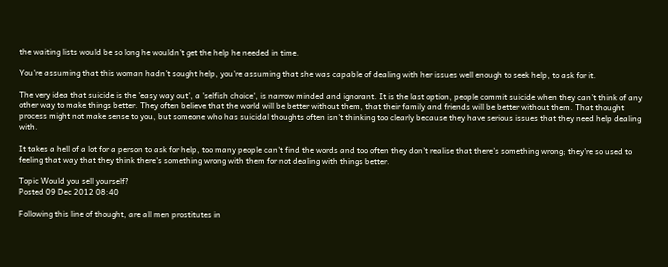the waiting lists would be so long he wouldn't get the help he needed in time.

You're assuming that this woman hadn't sought help, you're assuming that she was capable of dealing with her issues well enough to seek help, to ask for it.

The very idea that suicide is the 'easy way out', a 'selfish choice', is narrow minded and ignorant. It is the last option, people commit suicide when they can't think of any other way to make things better. They often believe that the world will be better without them, that their family and friends will be better without them. That thought process might not make sense to you, but someone who has suicidal thoughts often isn't thinking too clearly because they have serious issues that they need help dealing with.

It takes a hell of a lot for a person to ask for help, too many people can't find the words and too often they don't realise that there's something wrong; they're so used to feeling that way that they think there's something wrong with them for not dealing with things better.

Topic Would you sell yourself?
Posted 09 Dec 2012 08:40

Following this line of thought, are all men prostitutes in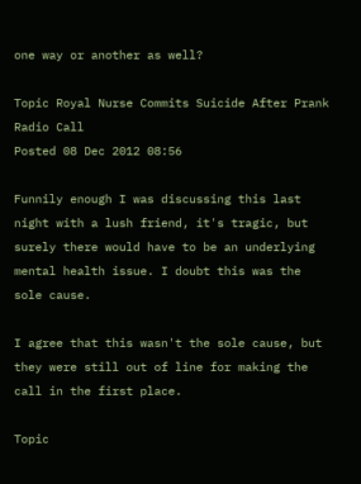one way or another as well?

Topic Royal Nurse Commits Suicide After Prank Radio Call
Posted 08 Dec 2012 08:56

Funnily enough I was discussing this last night with a lush friend, it's tragic, but surely there would have to be an underlying mental health issue. I doubt this was the sole cause.

I agree that this wasn't the sole cause, but they were still out of line for making the call in the first place.

Topic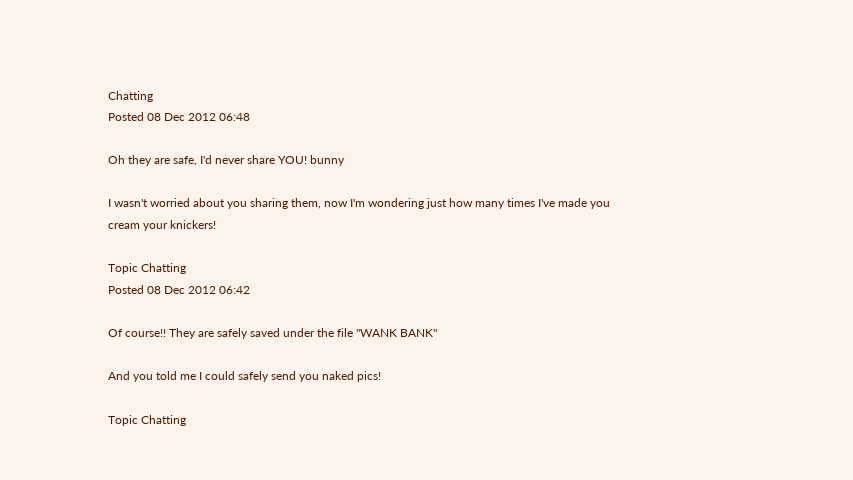Chatting
Posted 08 Dec 2012 06:48

Oh they are safe, I'd never share YOU! bunny

I wasn't worried about you sharing them, now I'm wondering just how many times I've made you cream your knickers!

Topic Chatting
Posted 08 Dec 2012 06:42

Of course!! They are safely saved under the file "WANK BANK"

And you told me I could safely send you naked pics!

Topic Chatting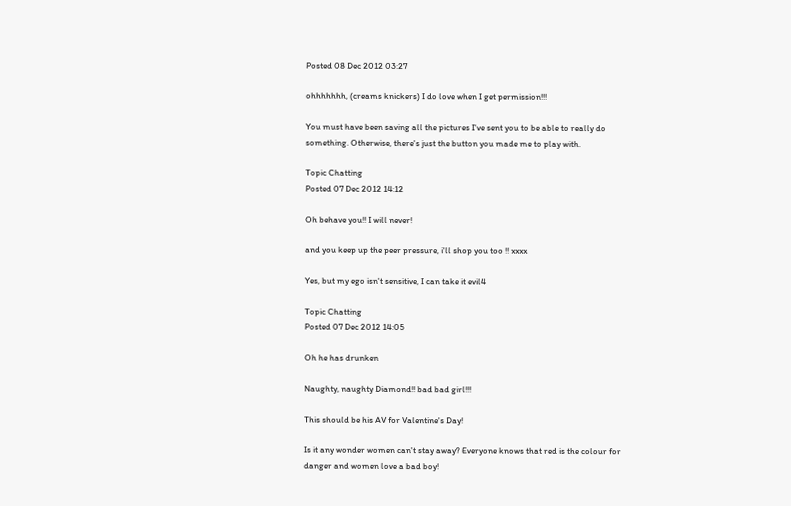Posted 08 Dec 2012 03:27

ohhhhhhh, (creams knickers) I do love when I get permission!!!

You must have been saving all the pictures I've sent you to be able to really do something. Otherwise, there's just the button you made me to play with.

Topic Chatting
Posted 07 Dec 2012 14:12

Oh behave you!! I will never!

and you keep up the peer pressure, i'll shop you too !! xxxx

Yes, but my ego isn't sensitive, I can take it evil4

Topic Chatting
Posted 07 Dec 2012 14:05

Oh he has drunken

Naughty, naughty Diamond!! bad bad girl!!!

This should be his AV for Valentine's Day!

Is it any wonder women can't stay away? Everyone knows that red is the colour for danger and women love a bad boy!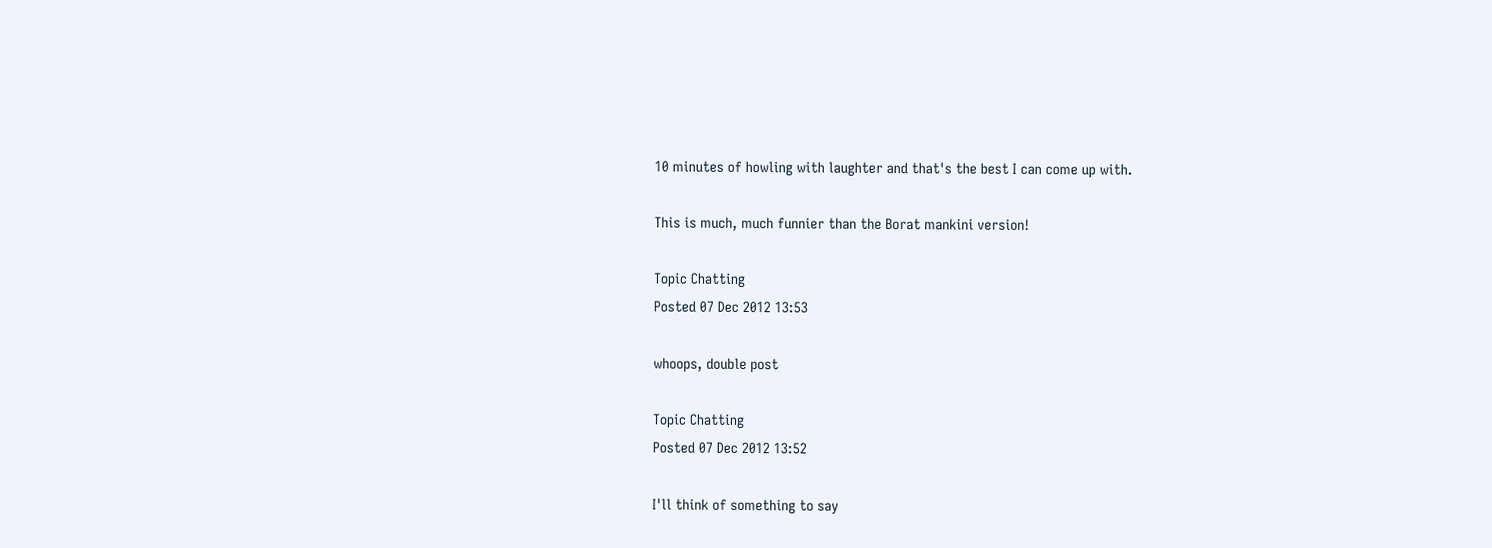10 minutes of howling with laughter and that's the best I can come up with.

This is much, much funnier than the Borat mankini version!

Topic Chatting
Posted 07 Dec 2012 13:53

whoops, double post

Topic Chatting
Posted 07 Dec 2012 13:52

I'll think of something to say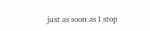just as soon as I stop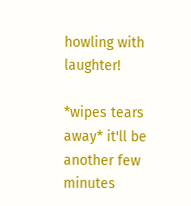howling with laughter!

*wipes tears away* it'll be another few minutes